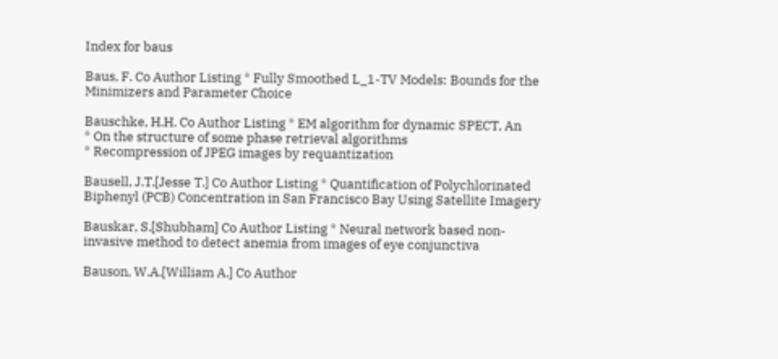Index for baus

Baus, F. Co Author Listing * Fully Smoothed L_1-TV Models: Bounds for the Minimizers and Parameter Choice

Bauschke, H.H. Co Author Listing * EM algorithm for dynamic SPECT, An
* On the structure of some phase retrieval algorithms
* Recompression of JPEG images by requantization

Bausell, J.T.[Jesse T.] Co Author Listing * Quantification of Polychlorinated Biphenyl (PCB) Concentration in San Francisco Bay Using Satellite Imagery

Bauskar, S.[Shubham] Co Author Listing * Neural network based non-invasive method to detect anemia from images of eye conjunctiva

Bauson, W.A.[William A.] Co Author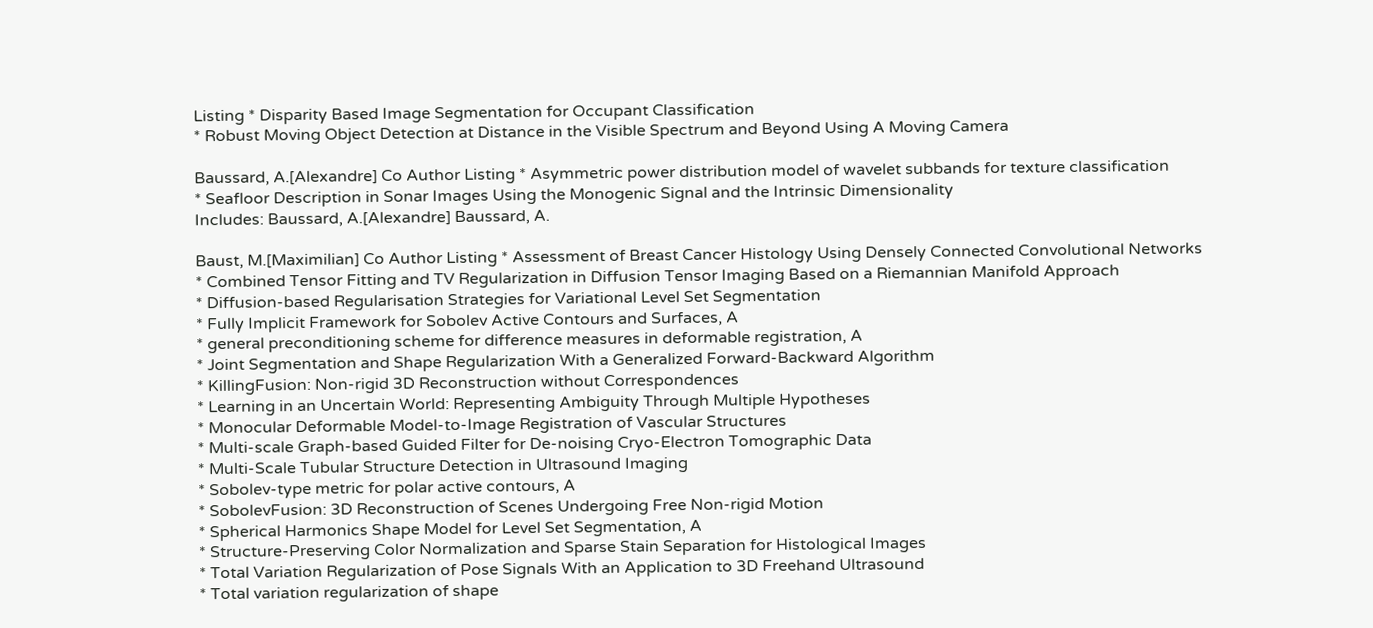Listing * Disparity Based Image Segmentation for Occupant Classification
* Robust Moving Object Detection at Distance in the Visible Spectrum and Beyond Using A Moving Camera

Baussard, A.[Alexandre] Co Author Listing * Asymmetric power distribution model of wavelet subbands for texture classification
* Seafloor Description in Sonar Images Using the Monogenic Signal and the Intrinsic Dimensionality
Includes: Baussard, A.[Alexandre] Baussard, A.

Baust, M.[Maximilian] Co Author Listing * Assessment of Breast Cancer Histology Using Densely Connected Convolutional Networks
* Combined Tensor Fitting and TV Regularization in Diffusion Tensor Imaging Based on a Riemannian Manifold Approach
* Diffusion-based Regularisation Strategies for Variational Level Set Segmentation
* Fully Implicit Framework for Sobolev Active Contours and Surfaces, A
* general preconditioning scheme for difference measures in deformable registration, A
* Joint Segmentation and Shape Regularization With a Generalized Forward-Backward Algorithm
* KillingFusion: Non-rigid 3D Reconstruction without Correspondences
* Learning in an Uncertain World: Representing Ambiguity Through Multiple Hypotheses
* Monocular Deformable Model-to-Image Registration of Vascular Structures
* Multi-scale Graph-based Guided Filter for De-noising Cryo-Electron Tomographic Data
* Multi-Scale Tubular Structure Detection in Ultrasound Imaging
* Sobolev-type metric for polar active contours, A
* SobolevFusion: 3D Reconstruction of Scenes Undergoing Free Non-rigid Motion
* Spherical Harmonics Shape Model for Level Set Segmentation, A
* Structure-Preserving Color Normalization and Sparse Stain Separation for Histological Images
* Total Variation Regularization of Pose Signals With an Application to 3D Freehand Ultrasound
* Total variation regularization of shape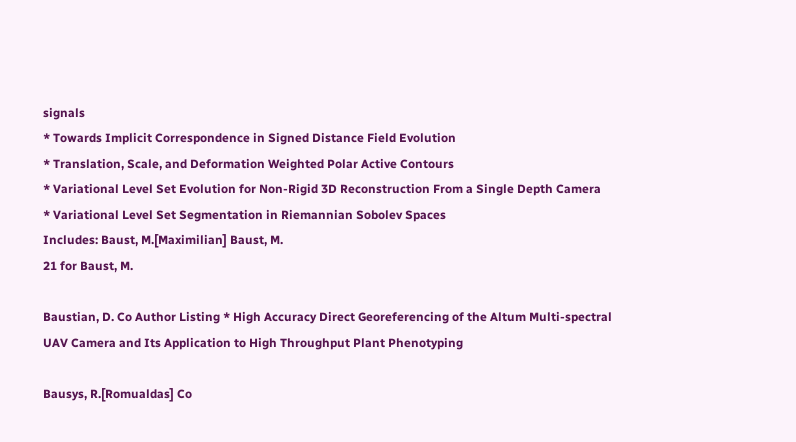signals
* Towards Implicit Correspondence in Signed Distance Field Evolution
* Translation, Scale, and Deformation Weighted Polar Active Contours
* Variational Level Set Evolution for Non-Rigid 3D Reconstruction From a Single Depth Camera
* Variational Level Set Segmentation in Riemannian Sobolev Spaces
Includes: Baust, M.[Maximilian] Baust, M.
21 for Baust, M.

Baustian, D. Co Author Listing * High Accuracy Direct Georeferencing of the Altum Multi-spectral UAV Camera and Its Application to High Throughput Plant Phenotyping

Bausys, R.[Romualdas] Co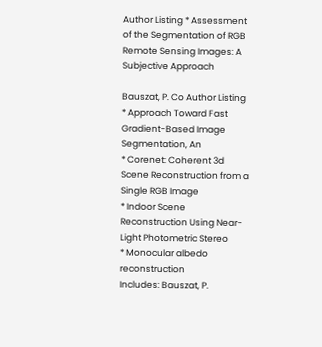Author Listing * Assessment of the Segmentation of RGB Remote Sensing Images: A Subjective Approach

Bauszat, P. Co Author Listing * Approach Toward Fast Gradient-Based Image Segmentation, An
* Corenet: Coherent 3d Scene Reconstruction from a Single RGB Image
* Indoor Scene Reconstruction Using Near-Light Photometric Stereo
* Monocular albedo reconstruction
Includes: Bauszat, P.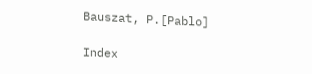Bauszat, P.[Pablo]

Index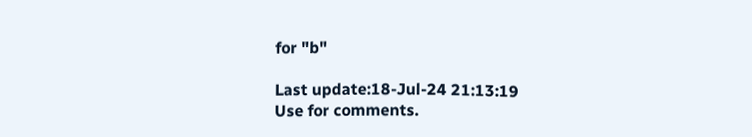for "b"

Last update:18-Jul-24 21:13:19
Use for comments.